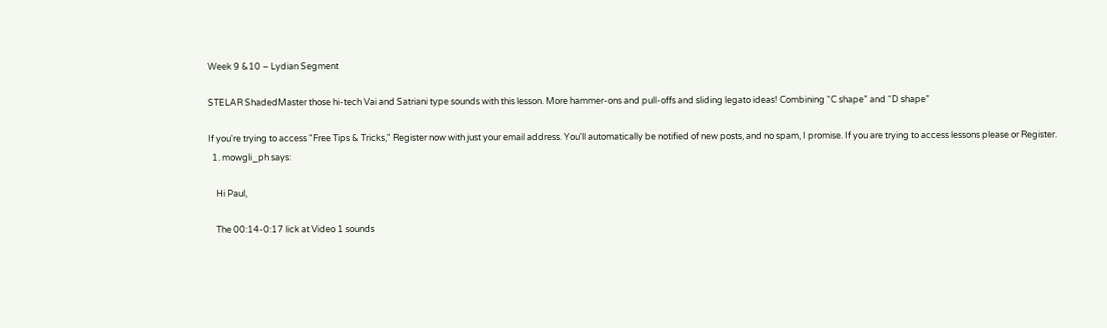Week 9 &10 – Lydian Segment

STELAR ShadedMaster those hi-tech Vai and Satriani type sounds with this lesson. More hammer-ons and pull-offs and sliding legato ideas! Combining “C shape” and “D shape”

If you're trying to access "Free Tips & Tricks," Register now with just your email address. You'll automatically be notified of new posts, and no spam, I promise. If you are trying to access lessons please or Register.
  1. mowgli_ph says:

    Hi Paul,

    The 00:14-0:17 lick at Video 1 sounds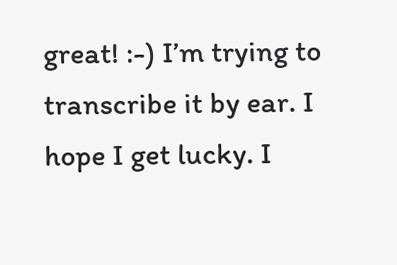great! :-) I’m trying to transcribe it by ear. I hope I get lucky. I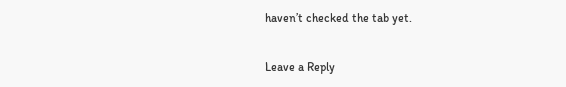haven’t checked the tab yet.


Leave a Reply